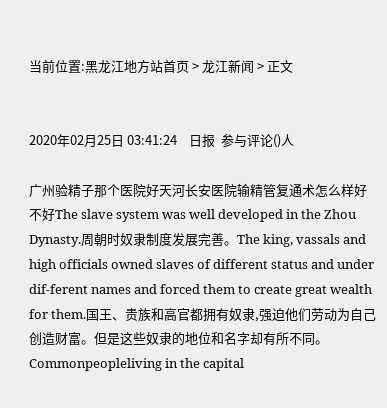当前位置:黑龙江地方站首页 > 龙江新闻 > 正文


2020年02月25日 03:41:24    日报  参与评论()人

广州验精子那个医院好天河长安医院输精管复通术怎么样好不好The slave system was well developed in the Zhou Dynasty.周朝时奴隶制度发展完善。The king, vassals and high officials owned slaves of different status and under dif-ferent names and forced them to create great wealth for them.国王、贵族和高官都拥有奴隶,强迫他们劳动为自己创造财富。但是这些奴隶的地位和名字却有所不同。Commonpeopleliving in the capital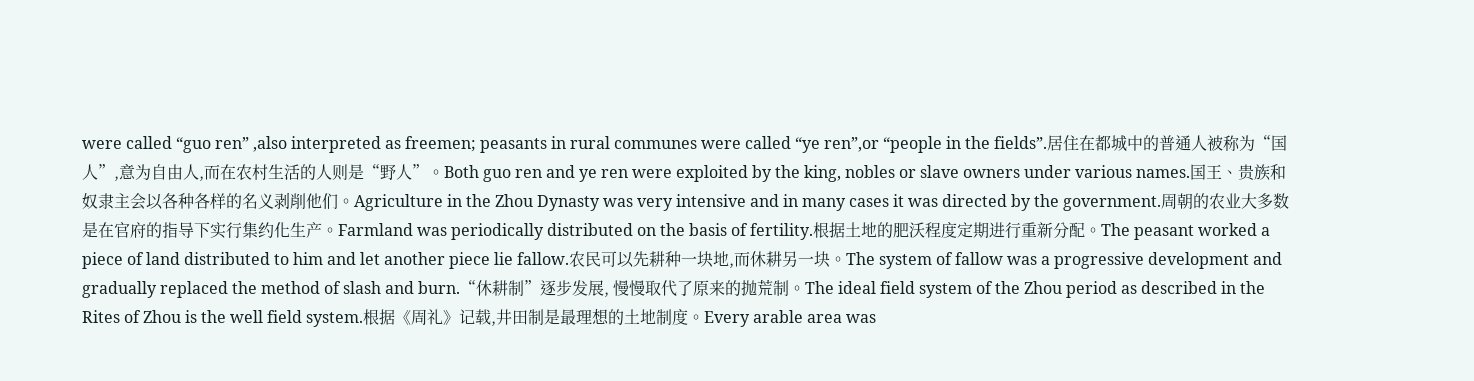were called “guo ren” ,also interpreted as freemen; peasants in rural communes were called “ye ren”,or “people in the fields”.居住在都城中的普通人被称为“国人”,意为自由人,而在农村生活的人则是“野人”。Both guo ren and ye ren were exploited by the king, nobles or slave owners under various names.国王、贵族和奴隶主会以各种各样的名义剥削他们。Agriculture in the Zhou Dynasty was very intensive and in many cases it was directed by the government.周朝的农业大多数是在官府的指导下实行集约化生产。Farmland was periodically distributed on the basis of fertility.根据土地的肥沃程度定期进行重新分配。The peasant worked a piece of land distributed to him and let another piece lie fallow.农民可以先耕种一块地,而休耕另一块。The system of fallow was a progressive development and gradually replaced the method of slash and burn.“休耕制”逐步发展, 慢慢取代了原来的抛荒制。The ideal field system of the Zhou period as described in the Rites of Zhou is the well field system.根据《周礼》记载,井田制是最理想的土地制度。Every arable area was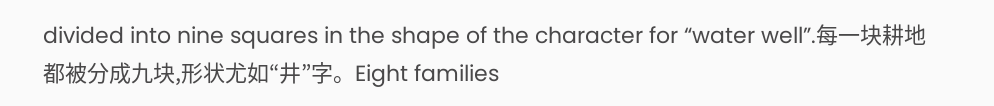divided into nine squares in the shape of the character for “water well”.每一块耕地都被分成九块,形状尤如“井”字。Eight families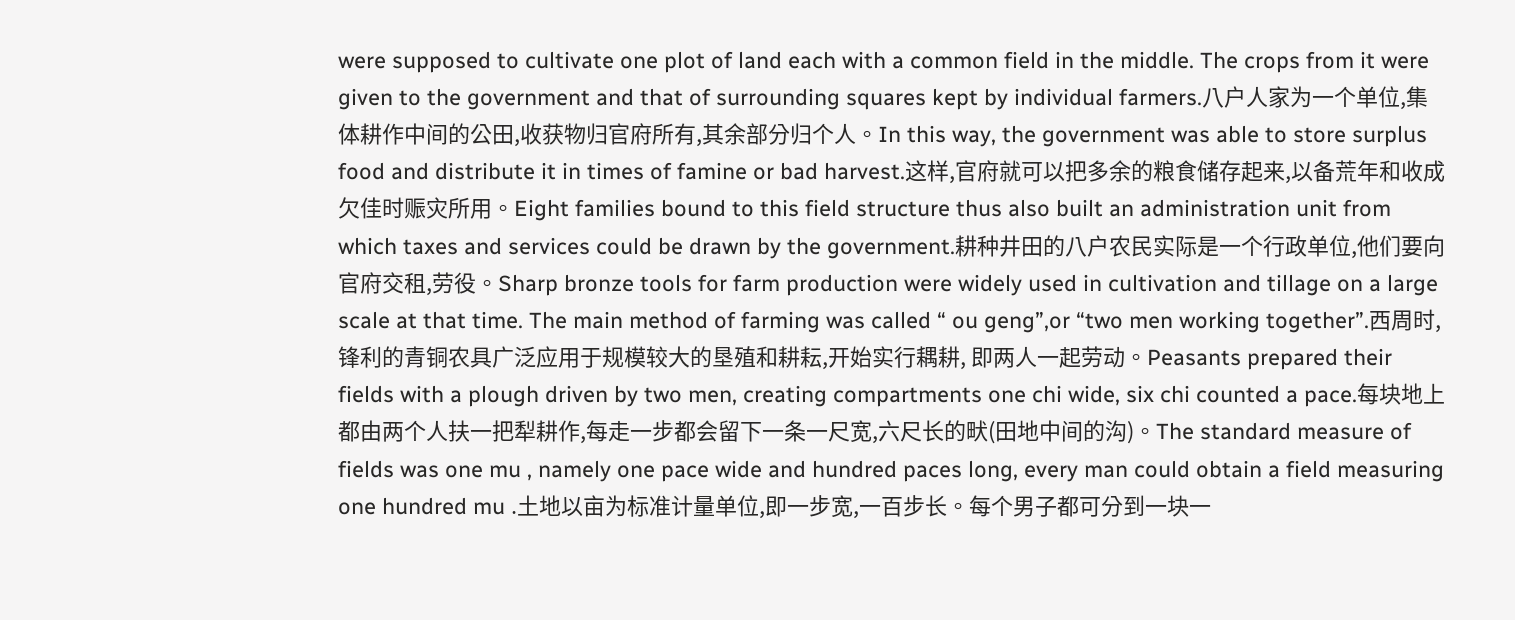were supposed to cultivate one plot of land each with a common field in the middle. The crops from it were given to the government and that of surrounding squares kept by individual farmers.八户人家为一个单位,集体耕作中间的公田,收获物归官府所有,其余部分归个人。In this way, the government was able to store surplus food and distribute it in times of famine or bad harvest.这样,官府就可以把多余的粮食储存起来,以备荒年和收成欠佳时赈灾所用。Eight families bound to this field structure thus also built an administration unit from which taxes and services could be drawn by the government.耕种井田的八户农民实际是一个行政单位,他们要向官府交租,劳役。Sharp bronze tools for farm production were widely used in cultivation and tillage on a large scale at that time. The main method of farming was called “ ou geng”,or “two men working together”.西周时,锋利的青铜农具广泛应用于规模较大的垦殖和耕耘,开始实行耦耕, 即两人一起劳动。Peasants prepared their fields with a plough driven by two men, creating compartments one chi wide, six chi counted a pace.每块地上都由两个人扶一把犁耕作,每走一步都会留下一条一尺宽,六尺长的畎(田地中间的沟)。The standard measure of fields was one mu , namely one pace wide and hundred paces long, every man could obtain a field measuring one hundred mu .土地以亩为标准计量单位,即一步宽,一百步长。每个男子都可分到一块一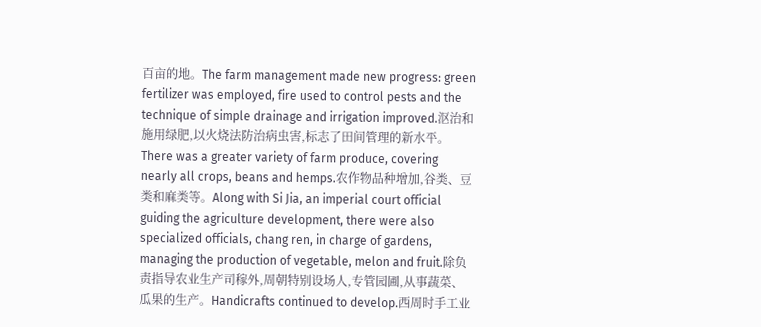百亩的地。The farm management made new progress: green fertilizer was employed, fire used to control pests and the technique of simple drainage and irrigation improved.沤治和施用绿肥,以火烧法防治病虫害,标志了田间管理的新水平。There was a greater variety of farm produce, covering nearly all crops, beans and hemps.农作物品种增加,谷类、豆类和麻类等。Along with Si Jia, an imperial court official guiding the agriculture development, there were also specialized officials, chang ren, in charge of gardens, managing the production of vegetable, melon and fruit.除负责指导农业生产司稼外,周朝特别设场人,专管园圃,从事蔬菜、瓜果的生产。Handicrafts continued to develop.西周时手工业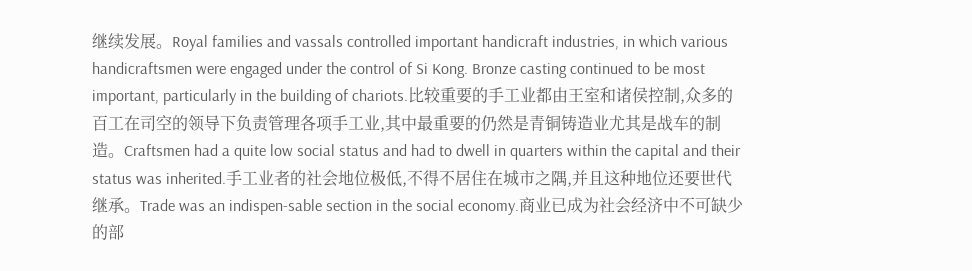继续发展。Royal families and vassals controlled important handicraft industries, in which various handicraftsmen were engaged under the control of Si Kong. Bronze casting continued to be most important, particularly in the building of chariots.比较重要的手工业都由王室和诸侯控制,众多的百工在司空的领导下负责管理各项手工业,其中最重要的仍然是青铜铸造业尤其是战车的制造。Craftsmen had a quite low social status and had to dwell in quarters within the capital and their status was inherited.手工业者的社会地位极低,不得不居住在城市之隅,并且这种地位还要世代继承。Trade was an indispen-sable section in the social economy.商业已成为社会经济中不可缺少的部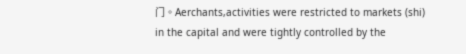门。Aerchants,activities were restricted to markets (shi) in the capital and were tightly controlled by the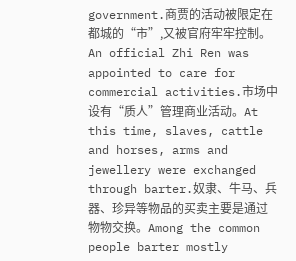government.商贾的活动被限定在都城的“市”,又被官府牢牢控制。An official Zhi Ren was appointed to care for commercial activities.市场中设有“质人”管理商业活动。At this time, slaves, cattle and horses, arms and jewellery were exchanged through barter.奴隶、牛马、兵器、珍异等物品的买卖主要是通过物物交换。Among the common people barter mostly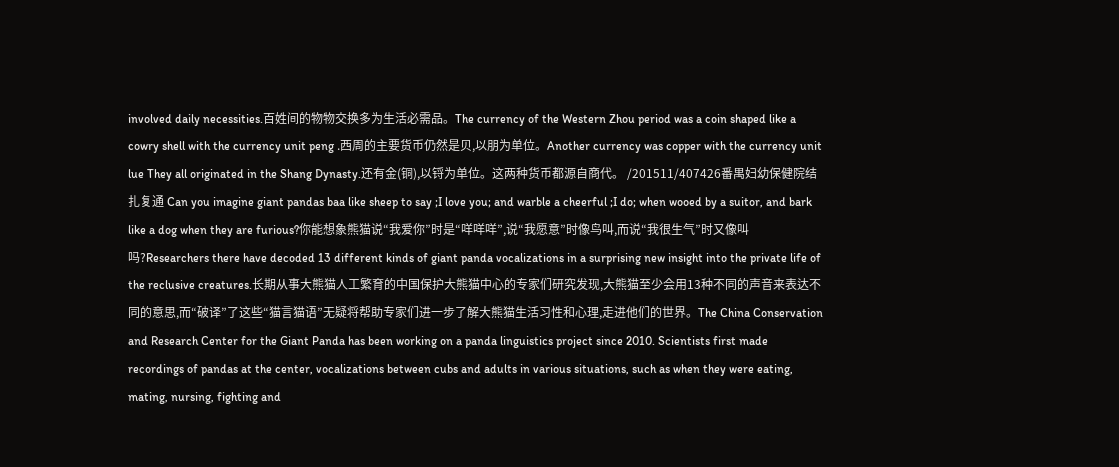involved daily necessities.百姓间的物物交换多为生活必需品。The currency of the Western Zhou period was a coin shaped like a cowry shell with the currency unit peng .西周的主要货币仍然是贝,以朋为单位。Another currency was copper with the currency unit lue They all originated in the Shang Dynasty.还有金(铜),以锊为单位。这两种货币都源自商代。 /201511/407426番禺妇幼保健院结扎复通 Can you imagine giant pandas baa like sheep to say ;I love you; and warble a cheerful ;I do; when wooed by a suitor, and bark like a dog when they are furious?你能想象熊猫说“我爱你”时是“咩咩咩”,说“我愿意”时像鸟叫,而说“我很生气”时又像叫吗?Researchers there have decoded 13 different kinds of giant panda vocalizations in a surprising new insight into the private life of the reclusive creatures.长期从事大熊猫人工繁育的中国保护大熊猫中心的专家们研究发现,大熊猫至少会用13种不同的声音来表达不同的意思,而“破译”了这些“猫言猫语”无疑将帮助专家们进一步了解大熊猫生活习性和心理,走进他们的世界。The China Conservation and Research Center for the Giant Panda has been working on a panda linguistics project since 2010. Scientists first made recordings of pandas at the center, vocalizations between cubs and adults in various situations, such as when they were eating, mating, nursing, fighting and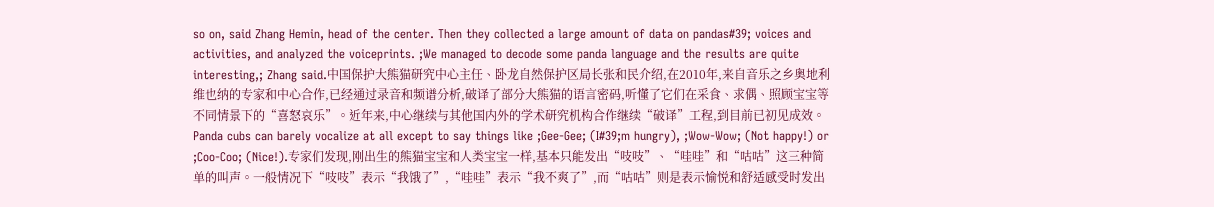so on, said Zhang Hemin, head of the center. Then they collected a large amount of data on pandas#39; voices and activities, and analyzed the voiceprints. ;We managed to decode some panda language and the results are quite interesting,; Zhang said.中国保护大熊猫研究中心主任、卧龙自然保护区局长张和民介绍,在2010年,来自音乐之乡奥地利维也纳的专家和中心合作,已经通过录音和频谱分析,破译了部分大熊猫的语言密码,听懂了它们在采食、求偶、照顾宝宝等不同情景下的“喜怒哀乐”。近年来,中心继续与其他国内外的学术研究机构合作继续“破译”工程,到目前已初见成效。Panda cubs can barely vocalize at all except to say things like ;Gee-Gee; (I#39;m hungry), ;Wow-Wow; (Not happy!) or ;Coo-Coo; (Nice!).专家们发现,刚出生的熊猫宝宝和人类宝宝一样,基本只能发出“吱吱”、“哇哇”和“咕咕”这三种简单的叫声。一般情况下“吱吱”表示“我饿了”,“哇哇”表示“我不爽了”,而“咕咕”则是表示愉悦和舒适感受时发出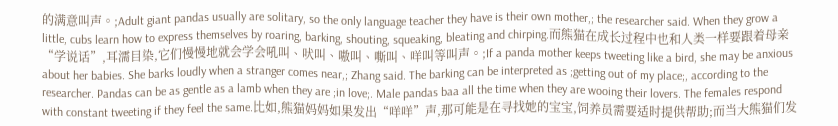的满意叫声。;Adult giant pandas usually are solitary, so the only language teacher they have is their own mother,; the researcher said. When they grow a little, cubs learn how to express themselves by roaring, barking, shouting, squeaking, bleating and chirping.而熊猫在成长过程中也和人类一样要跟着母亲“学说话”,耳濡目染,它们慢慢地就会学会吼叫、吠叫、嗷叫、嘶叫、咩叫等叫声。;If a panda mother keeps tweeting like a bird, she may be anxious about her babies. She barks loudly when a stranger comes near,; Zhang said. The barking can be interpreted as ;getting out of my place;, according to the researcher. Pandas can be as gentle as a lamb when they are ;in love;. Male pandas baa all the time when they are wooing their lovers. The females respond with constant tweeting if they feel the same.比如,熊猫妈妈如果发出“咩咩”声,那可能是在寻找她的宝宝,饲养员需要适时提供帮助;而当大熊猫们发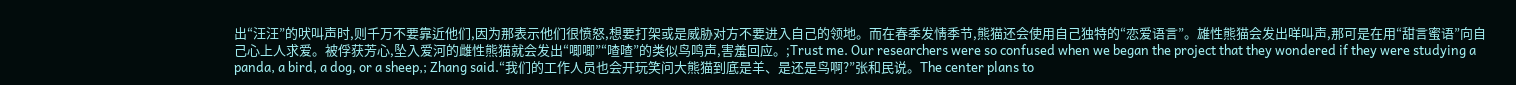出“汪汪”的吠叫声时,则千万不要靠近他们,因为那表示他们很愤怒,想要打架或是威胁对方不要进入自己的领地。而在春季发情季节,熊猫还会使用自己独特的“恋爱语言”。雄性熊猫会发出咩叫声,那可是在用“甜言蜜语”向自己心上人求爱。被俘获芳心,坠入爱河的雌性熊猫就会发出“唧唧”“喳喳”的类似鸟鸣声,害羞回应。;Trust me. Our researchers were so confused when we began the project that they wondered if they were studying a panda, a bird, a dog, or a sheep,; Zhang said.“我们的工作人员也会开玩笑问大熊猫到底是羊、是还是鸟啊?”张和民说。The center plans to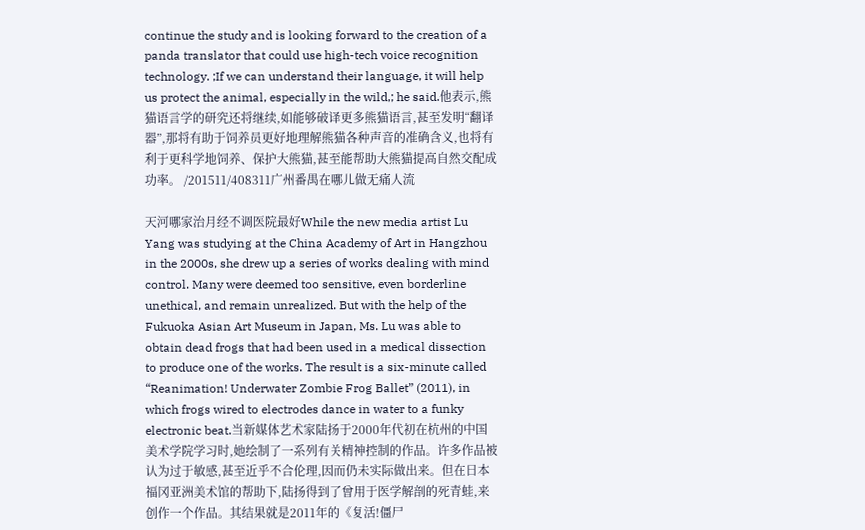continue the study and is looking forward to the creation of a panda translator that could use high-tech voice recognition technology. ;If we can understand their language, it will help us protect the animal, especially in the wild,; he said.他表示,熊猫语言学的研究还将继续,如能够破译更多熊猫语言,甚至发明“翻译器”,那将有助于饲养员更好地理解熊猫各种声音的准确含义,也将有利于更科学地饲养、保护大熊猫,甚至能帮助大熊猫提高自然交配成功率。 /201511/408311广州番禺在哪儿做无痛人流

天河哪家治月经不调医院最好While the new media artist Lu Yang was studying at the China Academy of Art in Hangzhou in the 2000s, she drew up a series of works dealing with mind control. Many were deemed too sensitive, even borderline unethical, and remain unrealized. But with the help of the Fukuoka Asian Art Museum in Japan, Ms. Lu was able to obtain dead frogs that had been used in a medical dissection to produce one of the works. The result is a six-minute called “Reanimation! Underwater Zombie Frog Ballet” (2011), in which frogs wired to electrodes dance in water to a funky electronic beat.当新媒体艺术家陆扬于2000年代初在杭州的中国美术学院学习时,她绘制了一系列有关精神控制的作品。许多作品被认为过于敏感,甚至近乎不合伦理,因而仍未实际做出来。但在日本福冈亚洲美术馆的帮助下,陆扬得到了曾用于医学解剖的死青蛙,来创作一个作品。其结果就是2011年的《复活!僵尸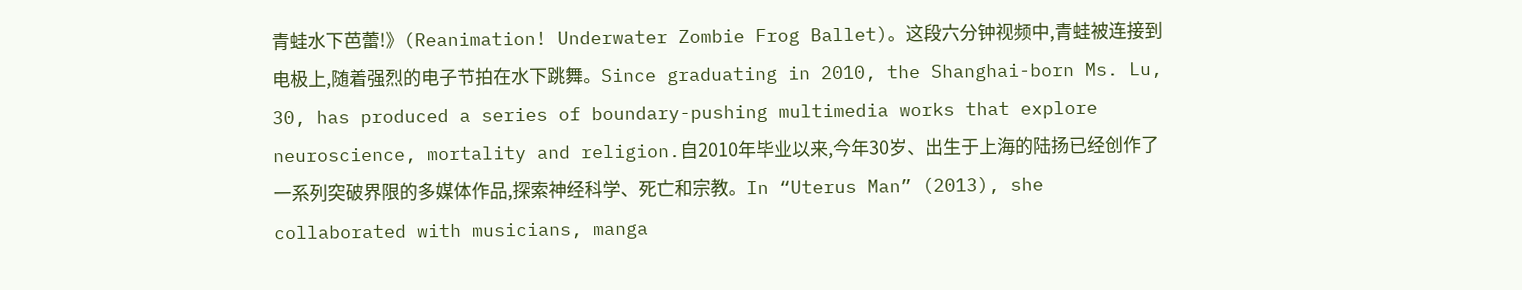青蛙水下芭蕾!》(Reanimation! Underwater Zombie Frog Ballet)。这段六分钟视频中,青蛙被连接到电极上,随着强烈的电子节拍在水下跳舞。Since graduating in 2010, the Shanghai-born Ms. Lu, 30, has produced a series of boundary-pushing multimedia works that explore neuroscience, mortality and religion.自2010年毕业以来,今年30岁、出生于上海的陆扬已经创作了一系列突破界限的多媒体作品,探索神经科学、死亡和宗教。In “Uterus Man” (2013), she collaborated with musicians, manga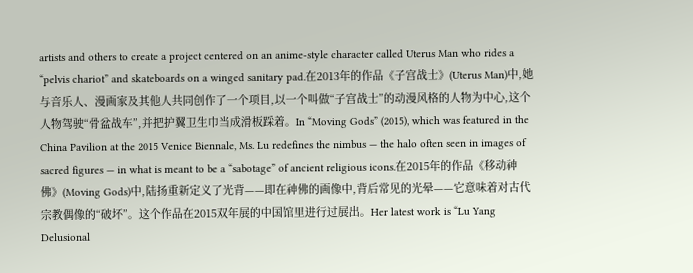artists and others to create a project centered on an anime-style character called Uterus Man who rides a “pelvis chariot” and skateboards on a winged sanitary pad.在2013年的作品《子宫战士》(Uterus Man)中,她与音乐人、漫画家及其他人共同创作了一个项目,以一个叫做“子宫战士”的动漫风格的人物为中心,这个人物驾驶“骨盆战车”,并把护翼卫生巾当成滑板踩着。In “Moving Gods” (2015), which was featured in the China Pavilion at the 2015 Venice Biennale, Ms. Lu redefines the nimbus — the halo often seen in images of sacred figures — in what is meant to be a “sabotage” of ancient religious icons.在2015年的作品《移动神佛》(Moving Gods)中,陆扬重新定义了光背——即在神佛的画像中,背后常见的光晕——它意味着对古代宗教偶像的“破坏”。这个作品在2015双年展的中国馆里进行过展出。Her latest work is “Lu Yang Delusional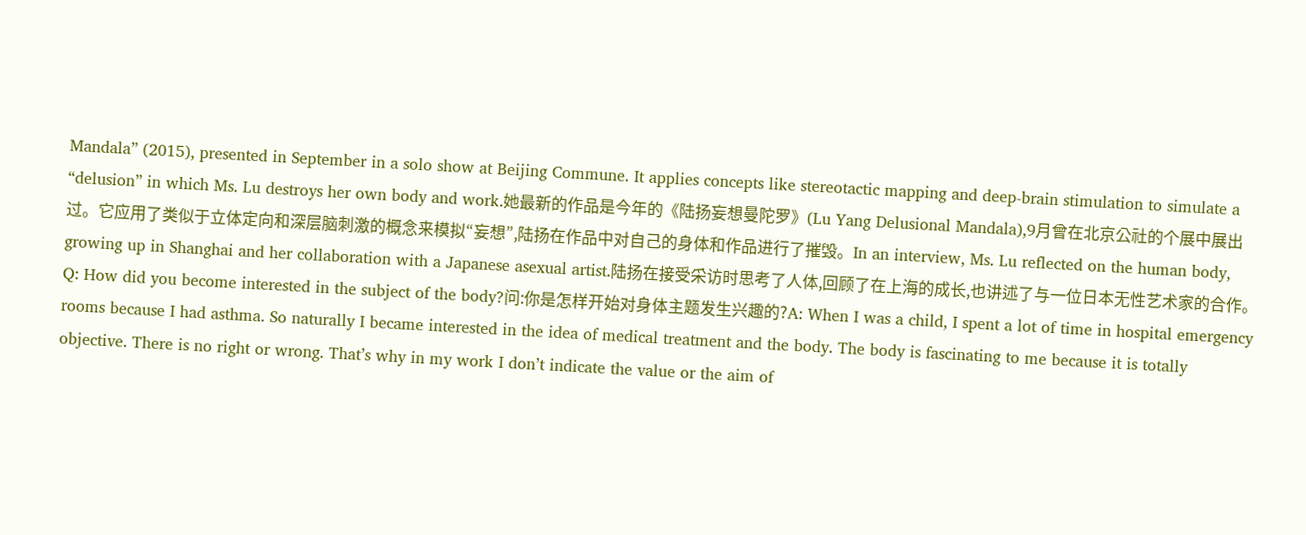Mandala” (2015), presented in September in a solo show at Beijing Commune. It applies concepts like stereotactic mapping and deep-brain stimulation to simulate a “delusion” in which Ms. Lu destroys her own body and work.她最新的作品是今年的《陆扬妄想曼陀罗》(Lu Yang Delusional Mandala),9月曾在北京公社的个展中展出过。它应用了类似于立体定向和深层脑刺激的概念来模拟“妄想”,陆扬在作品中对自己的身体和作品进行了摧毁。In an interview, Ms. Lu reflected on the human body, growing up in Shanghai and her collaboration with a Japanese asexual artist.陆扬在接受采访时思考了人体,回顾了在上海的成长,也讲述了与一位日本无性艺术家的合作。Q: How did you become interested in the subject of the body?问:你是怎样开始对身体主题发生兴趣的?A: When I was a child, I spent a lot of time in hospital emergency rooms because I had asthma. So naturally I became interested in the idea of medical treatment and the body. The body is fascinating to me because it is totally objective. There is no right or wrong. That’s why in my work I don’t indicate the value or the aim of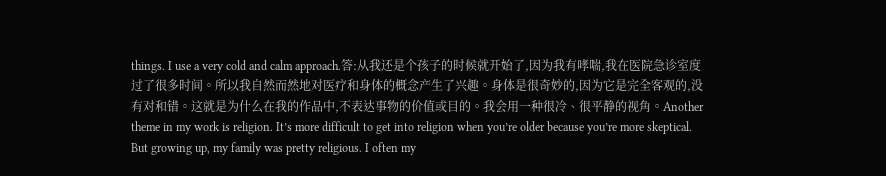things. I use a very cold and calm approach.答:从我还是个孩子的时候就开始了,因为我有哮喘,我在医院急诊室度过了很多时间。所以我自然而然地对医疗和身体的概念产生了兴趣。身体是很奇妙的,因为它是完全客观的,没有对和错。这就是为什么在我的作品中,不表达事物的价值或目的。我会用一种很冷、很平静的视角。Another theme in my work is religion. It’s more difficult to get into religion when you’re older because you’re more skeptical. But growing up, my family was pretty religious. I often my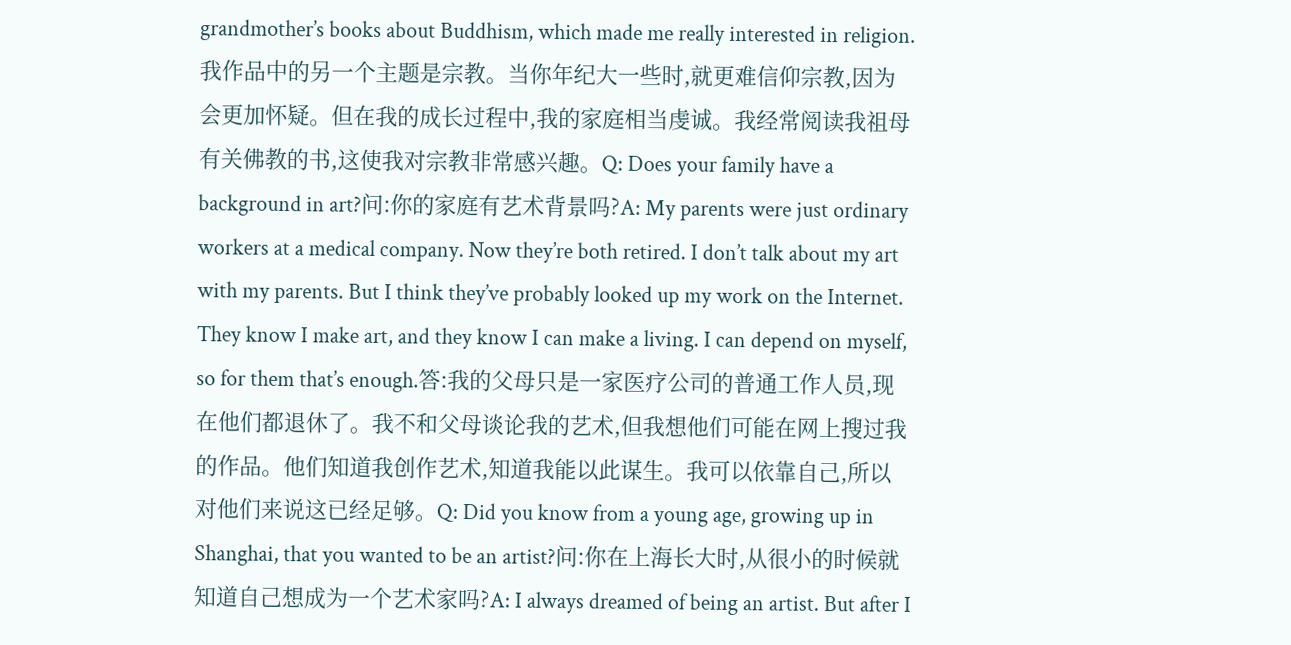grandmother’s books about Buddhism, which made me really interested in religion.我作品中的另一个主题是宗教。当你年纪大一些时,就更难信仰宗教,因为会更加怀疑。但在我的成长过程中,我的家庭相当虔诚。我经常阅读我祖母有关佛教的书,这使我对宗教非常感兴趣。Q: Does your family have a background in art?问:你的家庭有艺术背景吗?A: My parents were just ordinary workers at a medical company. Now they’re both retired. I don’t talk about my art with my parents. But I think they’ve probably looked up my work on the Internet. They know I make art, and they know I can make a living. I can depend on myself, so for them that’s enough.答:我的父母只是一家医疗公司的普通工作人员,现在他们都退休了。我不和父母谈论我的艺术,但我想他们可能在网上搜过我的作品。他们知道我创作艺术,知道我能以此谋生。我可以依靠自己,所以对他们来说这已经足够。Q: Did you know from a young age, growing up in Shanghai, that you wanted to be an artist?问:你在上海长大时,从很小的时候就知道自己想成为一个艺术家吗?A: I always dreamed of being an artist. But after I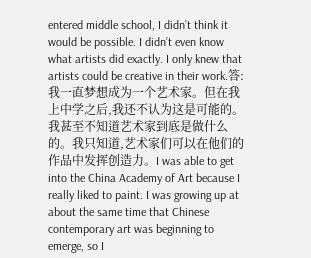entered middle school, I didn’t think it would be possible. I didn’t even know what artists did exactly. I only knew that artists could be creative in their work.答:我一直梦想成为一个艺术家。但在我上中学之后,我还不认为这是可能的。我甚至不知道艺术家到底是做什么的。我只知道,艺术家们可以在他们的作品中发挥创造力。I was able to get into the China Academy of Art because I really liked to paint. I was growing up at about the same time that Chinese contemporary art was beginning to emerge, so I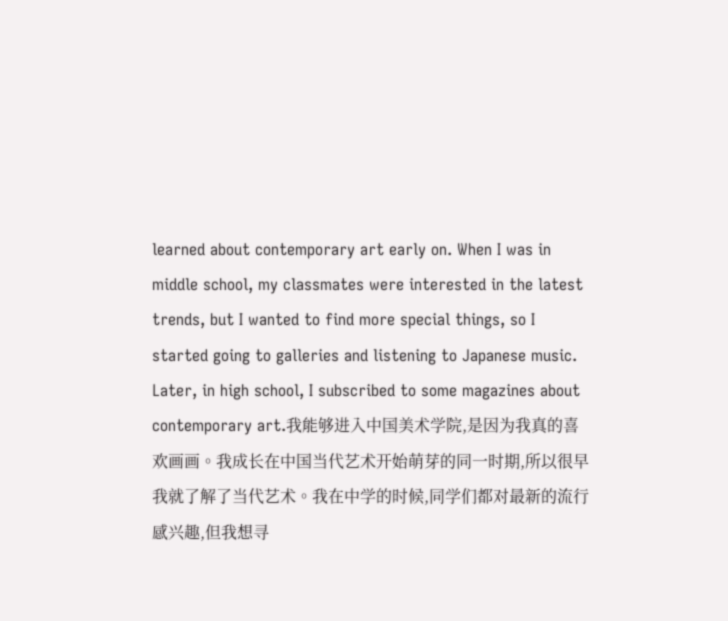learned about contemporary art early on. When I was in middle school, my classmates were interested in the latest trends, but I wanted to find more special things, so I started going to galleries and listening to Japanese music. Later, in high school, I subscribed to some magazines about contemporary art.我能够进入中国美术学院,是因为我真的喜欢画画。我成长在中国当代艺术开始萌芽的同一时期,所以很早我就了解了当代艺术。我在中学的时候,同学们都对最新的流行感兴趣,但我想寻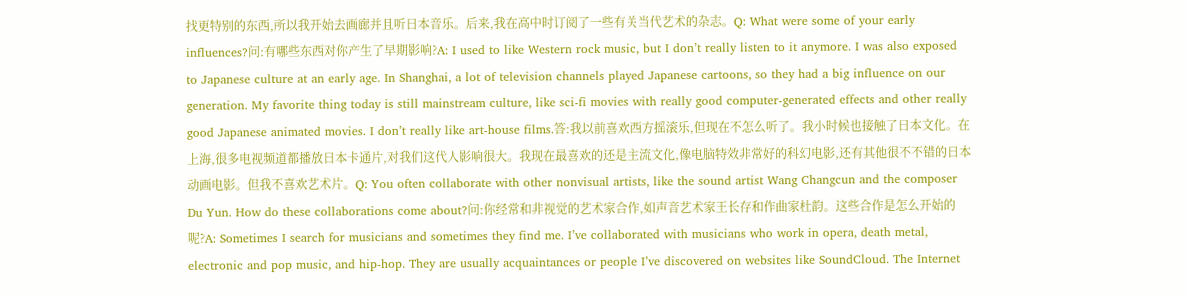找更特别的东西,所以我开始去画廊并且听日本音乐。后来,我在高中时订阅了一些有关当代艺术的杂志。Q: What were some of your early influences?问:有哪些东西对你产生了早期影响?A: I used to like Western rock music, but I don’t really listen to it anymore. I was also exposed to Japanese culture at an early age. In Shanghai, a lot of television channels played Japanese cartoons, so they had a big influence on our generation. My favorite thing today is still mainstream culture, like sci-fi movies with really good computer-generated effects and other really good Japanese animated movies. I don’t really like art-house films.答:我以前喜欢西方摇滚乐,但现在不怎么听了。我小时候也接触了日本文化。在上海,很多电视频道都播放日本卡通片,对我们这代人影响很大。我现在最喜欢的还是主流文化,像电脑特效非常好的科幻电影,还有其他很不不错的日本动画电影。但我不喜欢艺术片。Q: You often collaborate with other nonvisual artists, like the sound artist Wang Changcun and the composer Du Yun. How do these collaborations come about?问:你经常和非视觉的艺术家合作,如声音艺术家王长存和作曲家杜韵。这些合作是怎么开始的呢?A: Sometimes I search for musicians and sometimes they find me. I’ve collaborated with musicians who work in opera, death metal, electronic and pop music, and hip-hop. They are usually acquaintances or people I’ve discovered on websites like SoundCloud. The Internet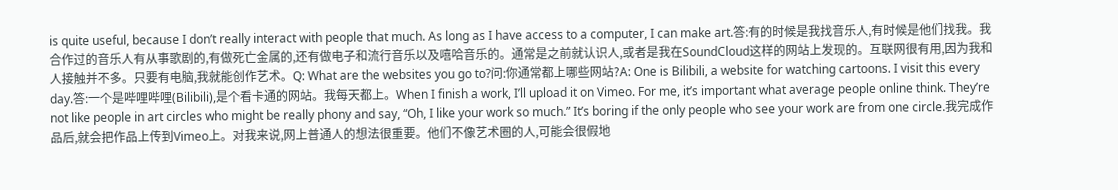is quite useful, because I don’t really interact with people that much. As long as I have access to a computer, I can make art.答:有的时候是我找音乐人,有时候是他们找我。我合作过的音乐人有从事歌剧的,有做死亡金属的,还有做电子和流行音乐以及嘻哈音乐的。通常是之前就认识人,或者是我在SoundCloud这样的网站上发现的。互联网很有用,因为我和人接触并不多。只要有电脑,我就能创作艺术。Q: What are the websites you go to?问:你通常都上哪些网站?A: One is Bilibili, a website for watching cartoons. I visit this every day.答:一个是哔哩哔哩(Bilibili),是个看卡通的网站。我每天都上。When I finish a work, I’ll upload it on Vimeo. For me, it’s important what average people online think. They’re not like people in art circles who might be really phony and say, “Oh, I like your work so much.” It’s boring if the only people who see your work are from one circle.我完成作品后,就会把作品上传到Vimeo上。对我来说,网上普通人的想法很重要。他们不像艺术圈的人,可能会很假地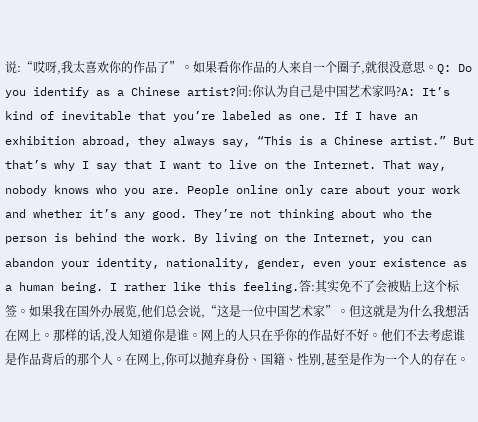说:“哎呀,我太喜欢你的作品了”。如果看你作品的人来自一个圈子,就很没意思。Q: Do you identify as a Chinese artist?问:你认为自己是中国艺术家吗?A: It’s kind of inevitable that you’re labeled as one. If I have an exhibition abroad, they always say, “This is a Chinese artist.” But that’s why I say that I want to live on the Internet. That way, nobody knows who you are. People online only care about your work and whether it’s any good. They’re not thinking about who the person is behind the work. By living on the Internet, you can abandon your identity, nationality, gender, even your existence as a human being. I rather like this feeling.答:其实免不了会被贴上这个标签。如果我在国外办展览,他们总会说,“这是一位中国艺术家”。但这就是为什么我想活在网上。那样的话,没人知道你是谁。网上的人只在乎你的作品好不好。他们不去考虑谁是作品背后的那个人。在网上,你可以抛弃身份、国籍、性别,甚至是作为一个人的存在。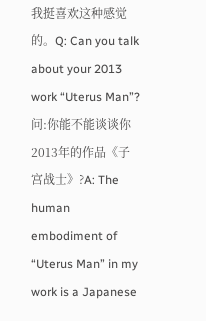我挺喜欢这种感觉的。Q: Can you talk about your 2013 work “Uterus Man”?问:你能不能谈谈你2013年的作品《子宫战士》?A: The human embodiment of “Uterus Man” in my work is a Japanese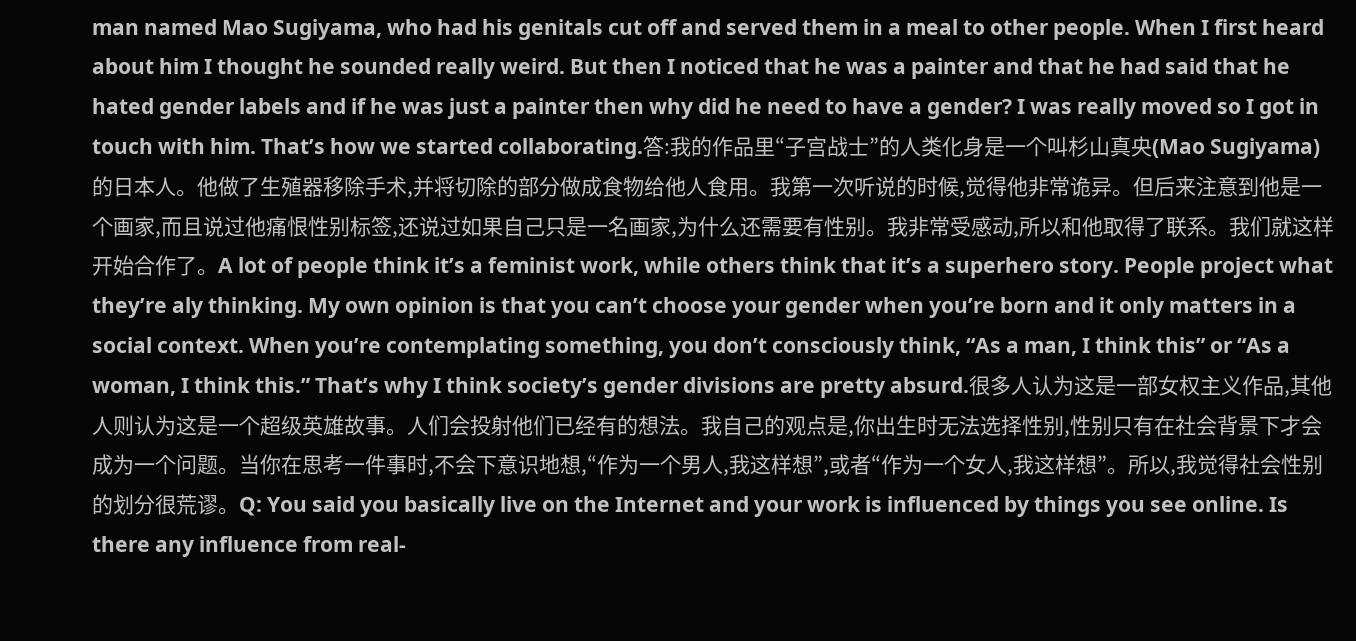man named Mao Sugiyama, who had his genitals cut off and served them in a meal to other people. When I first heard about him I thought he sounded really weird. But then I noticed that he was a painter and that he had said that he hated gender labels and if he was just a painter then why did he need to have a gender? I was really moved so I got in touch with him. That’s how we started collaborating.答:我的作品里“子宫战士”的人类化身是一个叫杉山真央(Mao Sugiyama)的日本人。他做了生殖器移除手术,并将切除的部分做成食物给他人食用。我第一次听说的时候,觉得他非常诡异。但后来注意到他是一个画家,而且说过他痛恨性别标签,还说过如果自己只是一名画家,为什么还需要有性别。我非常受感动,所以和他取得了联系。我们就这样开始合作了。A lot of people think it’s a feminist work, while others think that it’s a superhero story. People project what they’re aly thinking. My own opinion is that you can’t choose your gender when you’re born and it only matters in a social context. When you’re contemplating something, you don’t consciously think, “As a man, I think this” or “As a woman, I think this.” That’s why I think society’s gender divisions are pretty absurd.很多人认为这是一部女权主义作品,其他人则认为这是一个超级英雄故事。人们会投射他们已经有的想法。我自己的观点是,你出生时无法选择性别,性别只有在社会背景下才会成为一个问题。当你在思考一件事时,不会下意识地想,“作为一个男人,我这样想”,或者“作为一个女人,我这样想”。所以,我觉得社会性别的划分很荒谬。Q: You said you basically live on the Internet and your work is influenced by things you see online. Is there any influence from real-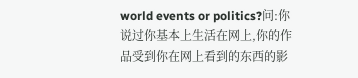world events or politics?问:你说过你基本上生活在网上,你的作品受到你在网上看到的东西的影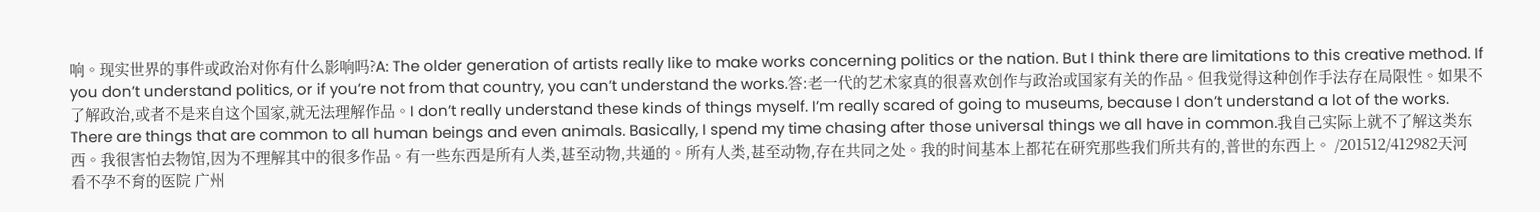响。现实世界的事件或政治对你有什么影响吗?A: The older generation of artists really like to make works concerning politics or the nation. But I think there are limitations to this creative method. If you don’t understand politics, or if you’re not from that country, you can’t understand the works.答:老一代的艺术家真的很喜欢创作与政治或国家有关的作品。但我觉得这种创作手法存在局限性。如果不了解政治,或者不是来自这个国家,就无法理解作品。I don’t really understand these kinds of things myself. I’m really scared of going to museums, because I don’t understand a lot of the works. There are things that are common to all human beings and even animals. Basically, I spend my time chasing after those universal things we all have in common.我自己实际上就不了解这类东西。我很害怕去物馆,因为不理解其中的很多作品。有一些东西是所有人类,甚至动物,共通的。所有人类,甚至动物,存在共同之处。我的时间基本上都花在研究那些我们所共有的,普世的东西上。 /201512/412982天河看不孕不育的医院 广州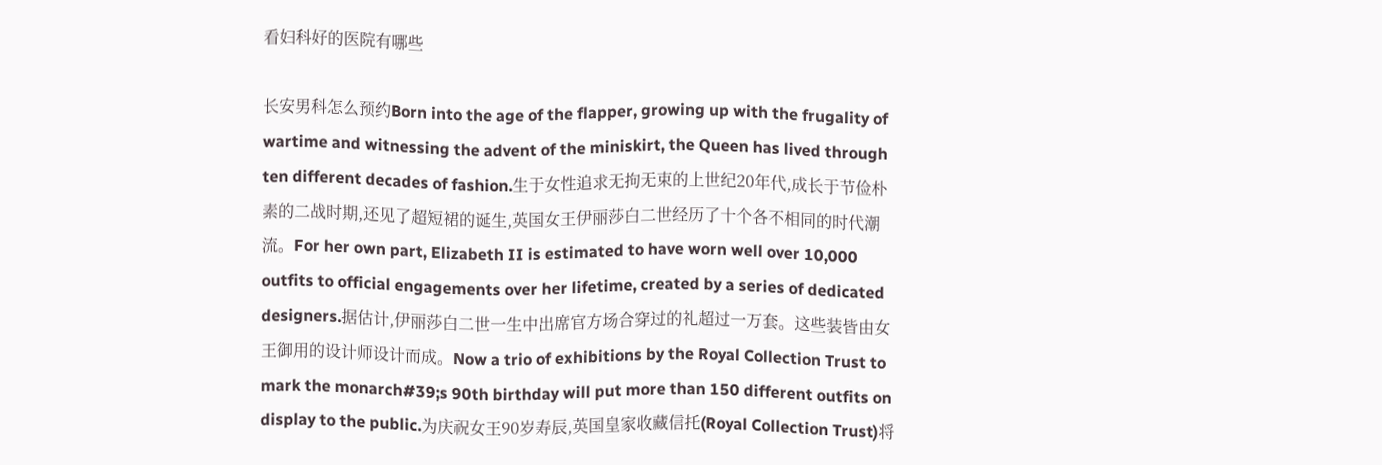看妇科好的医院有哪些

长安男科怎么预约Born into the age of the flapper, growing up with the frugality of wartime and witnessing the advent of the miniskirt, the Queen has lived through ten different decades of fashion.生于女性追求无拘无束的上世纪20年代,成长于节俭朴素的二战时期,还见了超短裙的诞生,英国女王伊丽莎白二世经历了十个各不相同的时代潮流。For her own part, Elizabeth II is estimated to have worn well over 10,000 outfits to official engagements over her lifetime, created by a series of dedicated designers.据估计,伊丽莎白二世一生中出席官方场合穿过的礼超过一万套。这些装皆由女王御用的设计师设计而成。Now a trio of exhibitions by the Royal Collection Trust to mark the monarch#39;s 90th birthday will put more than 150 different outfits on display to the public.为庆祝女王90岁寿辰,英国皇家收藏信托(Royal Collection Trust)将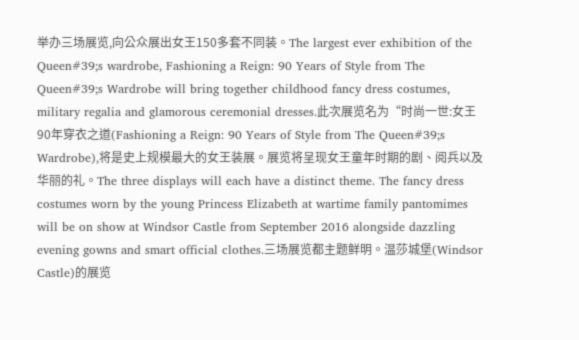举办三场展览,向公众展出女王150多套不同装。The largest ever exhibition of the Queen#39;s wardrobe, Fashioning a Reign: 90 Years of Style from The Queen#39;s Wardrobe will bring together childhood fancy dress costumes, military regalia and glamorous ceremonial dresses.此次展览名为“时尚一世:女王90年穿衣之道(Fashioning a Reign: 90 Years of Style from The Queen#39;s Wardrobe),将是史上规模最大的女王装展。展览将呈现女王童年时期的剧、阅兵以及华丽的礼。The three displays will each have a distinct theme. The fancy dress costumes worn by the young Princess Elizabeth at wartime family pantomimes will be on show at Windsor Castle from September 2016 alongside dazzling evening gowns and smart official clothes.三场展览都主题鲜明。温莎城堡(Windsor Castle)的展览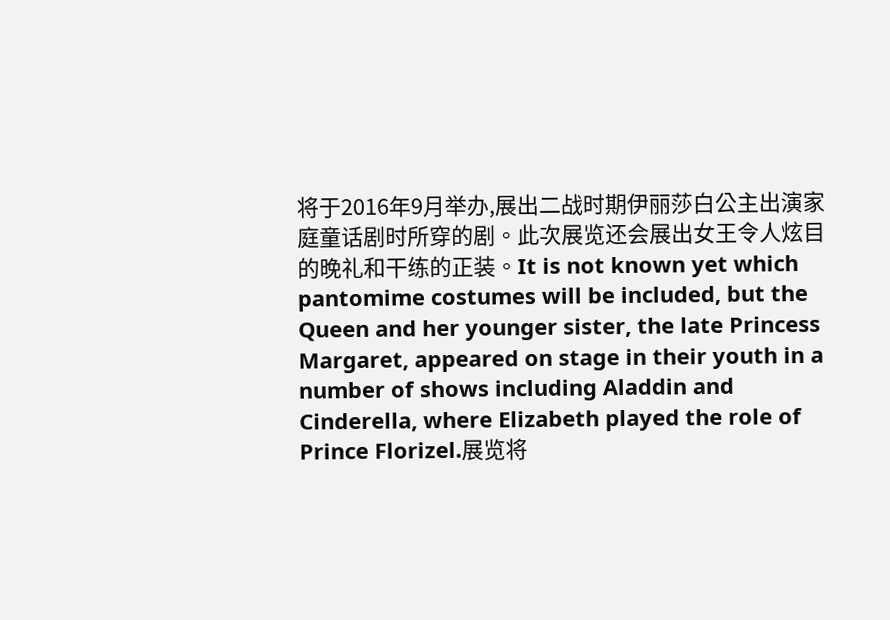将于2016年9月举办,展出二战时期伊丽莎白公主出演家庭童话剧时所穿的剧。此次展览还会展出女王令人炫目的晚礼和干练的正装。It is not known yet which pantomime costumes will be included, but the Queen and her younger sister, the late Princess Margaret, appeared on stage in their youth in a number of shows including Aladdin and Cinderella, where Elizabeth played the role of Prince Florizel.展览将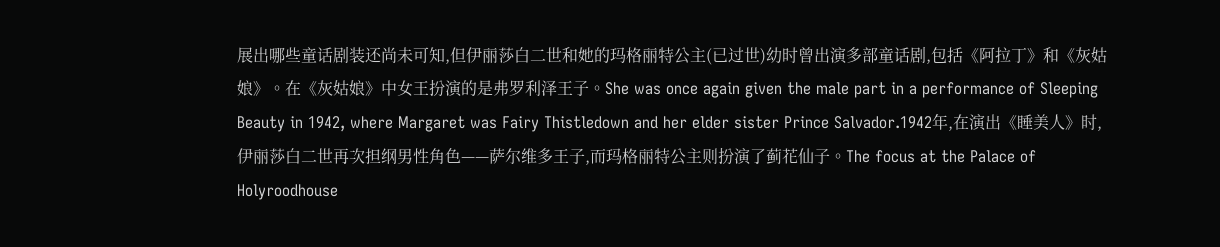展出哪些童话剧装还尚未可知,但伊丽莎白二世和她的玛格丽特公主(已过世)幼时曾出演多部童话剧,包括《阿拉丁》和《灰姑娘》。在《灰姑娘》中女王扮演的是弗罗利泽王子。She was once again given the male part in a performance of Sleeping Beauty in 1942, where Margaret was Fairy Thistledown and her elder sister Prince Salvador.1942年,在演出《睡美人》时,伊丽莎白二世再次担纲男性角色——萨尔维多王子,而玛格丽特公主则扮演了蓟花仙子。The focus at the Palace of Holyroodhouse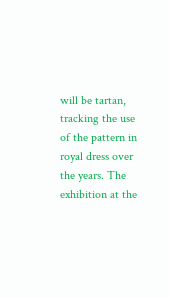will be tartan, tracking the use of the pattern in royal dress over the years. The exhibition at the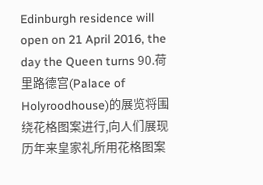Edinburgh residence will open on 21 April 2016, the day the Queen turns 90.荷里路德宫(Palace of Holyroodhouse)的展览将围绕花格图案进行,向人们展现历年来皇家礼所用花格图案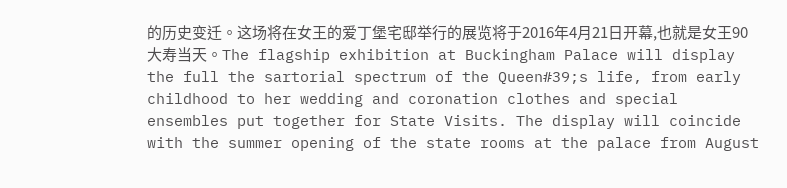的历史变迁。这场将在女王的爱丁堡宅邸举行的展览将于2016年4月21日开幕,也就是女王90大寿当天。The flagship exhibition at Buckingham Palace will display the full the sartorial spectrum of the Queen#39;s life, from early childhood to her wedding and coronation clothes and special ensembles put together for State Visits. The display will coincide with the summer opening of the state rooms at the palace from August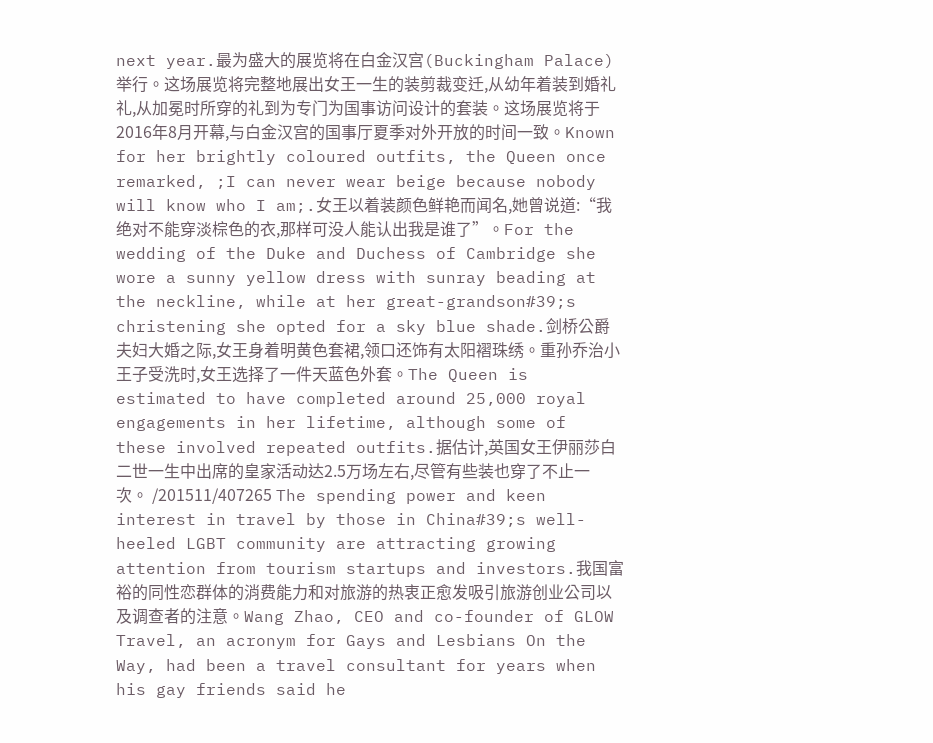next year.最为盛大的展览将在白金汉宫(Buckingham Palace)举行。这场展览将完整地展出女王一生的装剪裁变迁,从幼年着装到婚礼礼,从加冕时所穿的礼到为专门为国事访问设计的套装。这场展览将于2016年8月开幕,与白金汉宫的国事厅夏季对外开放的时间一致。Known for her brightly coloured outfits, the Queen once remarked, ;I can never wear beige because nobody will know who I am;.女王以着装颜色鲜艳而闻名,她曾说道:“我绝对不能穿淡棕色的衣,那样可没人能认出我是谁了”。For the wedding of the Duke and Duchess of Cambridge she wore a sunny yellow dress with sunray beading at the neckline, while at her great-grandson#39;s christening she opted for a sky blue shade.剑桥公爵夫妇大婚之际,女王身着明黄色套裙,领口还饰有太阳褶珠绣。重孙乔治小王子受洗时,女王选择了一件天蓝色外套。The Queen is estimated to have completed around 25,000 royal engagements in her lifetime, although some of these involved repeated outfits.据估计,英国女王伊丽莎白二世一生中出席的皇家活动达2.5万场左右,尽管有些装也穿了不止一次。 /201511/407265 The spending power and keen interest in travel by those in China#39;s well-heeled LGBT community are attracting growing attention from tourism startups and investors.我国富裕的同性恋群体的消费能力和对旅游的热衷正愈发吸引旅游创业公司以及调查者的注意。Wang Zhao, CEO and co-founder of GLOW Travel, an acronym for Gays and Lesbians On the Way, had been a travel consultant for years when his gay friends said he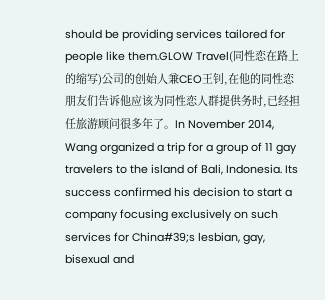should be providing services tailored for people like them.GLOW Travel(同性恋在路上的缩写)公司的创始人兼CEO王钊,在他的同性恋朋友们告诉他应该为同性恋人群提供务时,已经担任旅游顾问很多年了。In November 2014, Wang organized a trip for a group of 11 gay travelers to the island of Bali, Indonesia. Its success confirmed his decision to start a company focusing exclusively on such services for China#39;s lesbian, gay, bisexual and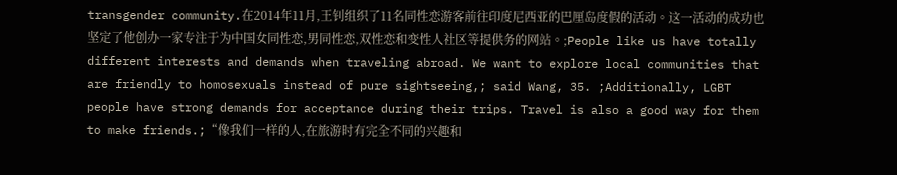transgender community.在2014年11月,王钊组织了11名同性恋游客前往印度尼西亚的巴厘岛度假的活动。这一活动的成功也坚定了他创办一家专注于为中国女同性恋,男同性恋,双性恋和变性人社区等提供务的网站。;People like us have totally different interests and demands when traveling abroad. We want to explore local communities that are friendly to homosexuals instead of pure sightseeing,; said Wang, 35. ;Additionally, LGBT people have strong demands for acceptance during their trips. Travel is also a good way for them to make friends.;“像我们一样的人,在旅游时有完全不同的兴趣和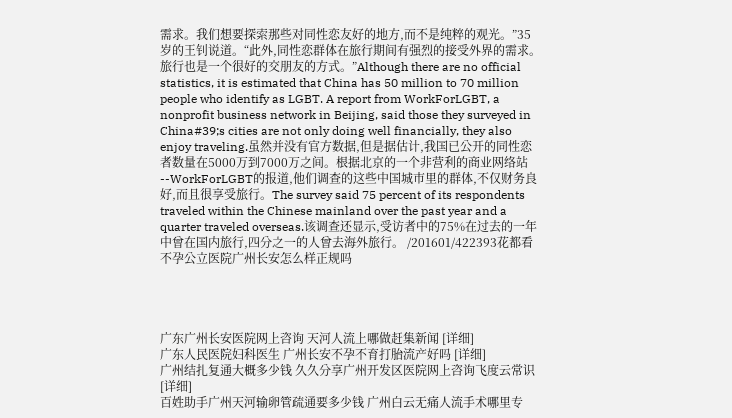需求。我们想要探索那些对同性恋友好的地方,而不是纯粹的观光。”35岁的王钊说道。“此外,同性恋群体在旅行期间有强烈的接受外界的需求。旅行也是一个很好的交朋友的方式。”Although there are no official statistics, it is estimated that China has 50 million to 70 million people who identify as LGBT. A report from WorkForLGBT, a nonprofit business network in Beijing, said those they surveyed in China#39;s cities are not only doing well financially, they also enjoy traveling.虽然并没有官方数据,但是据估计,我国已公开的同性恋者数量在5000万到7000万之间。根据北京的一个非营利的商业网络站--WorkForLGBT的报道,他们调查的这些中国城市里的群体,不仅财务良好,而且很享受旅行。The survey said 75 percent of its respondents traveled within the Chinese mainland over the past year and a quarter traveled overseas.该调查还显示,受访者中的75%在过去的一年中曾在国内旅行,四分之一的人曾去海外旅行。 /201601/422393花都看不孕公立医院广州长安怎么样正规吗




广东广州长安医院网上咨询 天河人流上哪做赶集新闻 [详细]
广东人民医院妇科医生 广州长安不孕不育打胎流产好吗 [详细]
广州结扎复通大概多少钱 久久分享广州开发区医院网上咨询飞度云常识 [详细]
百姓助手广州天河输卵管疏通要多少钱 广州白云无痛人流手术哪里专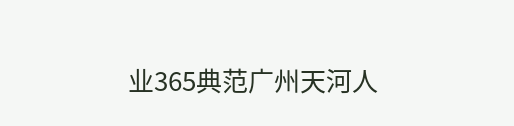业365典范广州天河人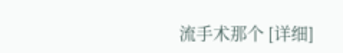流手术那个 [详细]